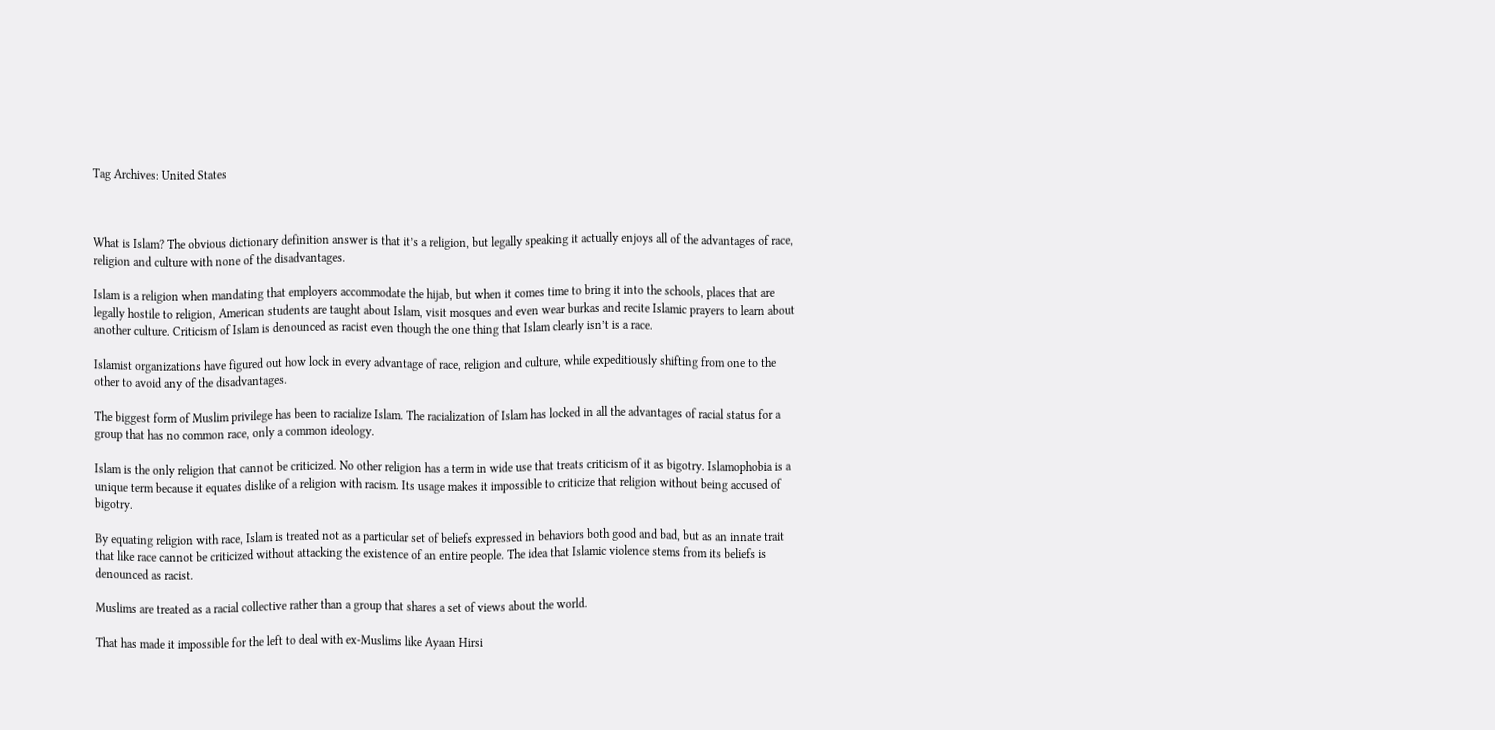Tag Archives: United States



What is Islam? The obvious dictionary definition answer is that it’s a religion, but legally speaking it actually enjoys all of the advantages of race, religion and culture with none of the disadvantages.

Islam is a religion when mandating that employers accommodate the hijab, but when it comes time to bring it into the schools, places that are legally hostile to religion, American students are taught about Islam, visit mosques and even wear burkas and recite Islamic prayers to learn about another culture. Criticism of Islam is denounced as racist even though the one thing that Islam clearly isn’t is a race.

Islamist organizations have figured out how lock in every advantage of race, religion and culture, while expeditiously shifting from one to the other to avoid any of the disadvantages.

The biggest form of Muslim privilege has been to racialize Islam. The racialization of Islam has locked in all the advantages of racial status for a group that has no common race, only a common ideology.

Islam is the only religion that cannot be criticized. No other religion has a term in wide use that treats criticism of it as bigotry. Islamophobia is a unique term because it equates dislike of a religion with racism. Its usage makes it impossible to criticize that religion without being accused of bigotry.

By equating religion with race, Islam is treated not as a particular set of beliefs expressed in behaviors both good and bad, but as an innate trait that like race cannot be criticized without attacking the existence of an entire people. The idea that Islamic violence stems from its beliefs is denounced as racist.

Muslims are treated as a racial collective rather than a group that shares a set of views about the world.

That has made it impossible for the left to deal with ex-Muslims like Ayaan Hirsi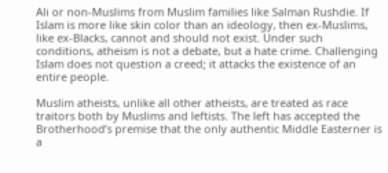Ali or non-Muslims from Muslim families like Salman Rushdie. If Islam is more like skin color than an ideology, then ex-Muslims, like ex-Blacks, cannot and should not exist. Under such conditions, atheism is not a debate, but a hate crime. Challenging Islam does not question a creed; it attacks the existence of an entire people.

Muslim atheists, unlike all other atheists, are treated as race traitors both by Muslims and leftists. The left has accepted the Brotherhood’s premise that the only authentic Middle Easterner is a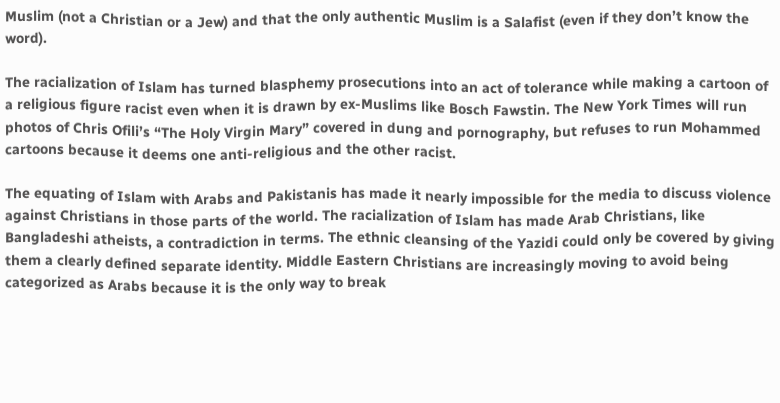Muslim (not a Christian or a Jew) and that the only authentic Muslim is a Salafist (even if they don’t know the word).

The racialization of Islam has turned blasphemy prosecutions into an act of tolerance while making a cartoon of a religious figure racist even when it is drawn by ex-Muslims like Bosch Fawstin. The New York Times will run photos of Chris Ofili’s “The Holy Virgin Mary” covered in dung and pornography, but refuses to run Mohammed cartoons because it deems one anti-religious and the other racist.

The equating of Islam with Arabs and Pakistanis has made it nearly impossible for the media to discuss violence against Christians in those parts of the world. The racialization of Islam has made Arab Christians, like Bangladeshi atheists, a contradiction in terms. The ethnic cleansing of the Yazidi could only be covered by giving them a clearly defined separate identity. Middle Eastern Christians are increasingly moving to avoid being categorized as Arabs because it is the only way to break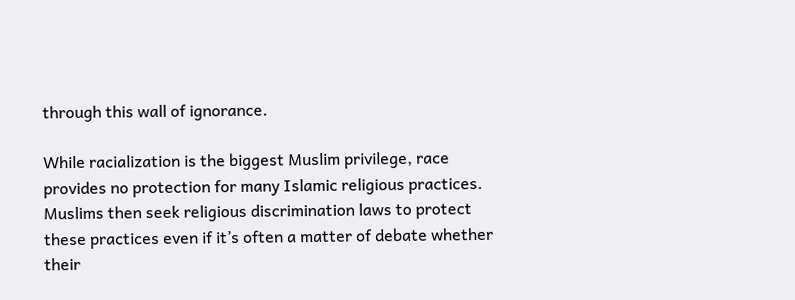through this wall of ignorance.

While racialization is the biggest Muslim privilege, race provides no protection for many Islamic religious practices. Muslims then seek religious discrimination laws to protect these practices even if it’s often a matter of debate whether their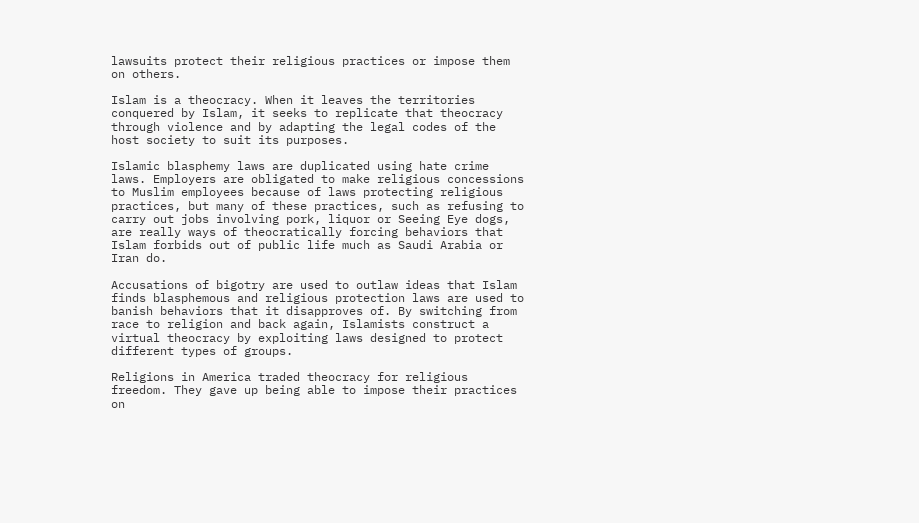lawsuits protect their religious practices or impose them on others.

Islam is a theocracy. When it leaves the territories conquered by Islam, it seeks to replicate that theocracy through violence and by adapting the legal codes of the host society to suit its purposes.

Islamic blasphemy laws are duplicated using hate crime laws. Employers are obligated to make religious concessions to Muslim employees because of laws protecting religious practices, but many of these practices, such as refusing to carry out jobs involving pork, liquor or Seeing Eye dogs, are really ways of theocratically forcing behaviors that Islam forbids out of public life much as Saudi Arabia or Iran do.

Accusations of bigotry are used to outlaw ideas that Islam finds blasphemous and religious protection laws are used to banish behaviors that it disapproves of. By switching from race to religion and back again, Islamists construct a virtual theocracy by exploiting laws designed to protect different types of groups.

Religions in America traded theocracy for religious freedom. They gave up being able to impose their practices on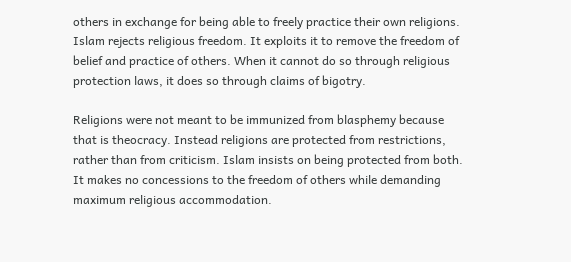others in exchange for being able to freely practice their own religions. Islam rejects religious freedom. It exploits it to remove the freedom of belief and practice of others. When it cannot do so through religious protection laws, it does so through claims of bigotry.

Religions were not meant to be immunized from blasphemy because that is theocracy. Instead religions are protected from restrictions, rather than from criticism. Islam insists on being protected from both. It makes no concessions to the freedom of others while demanding maximum religious accommodation.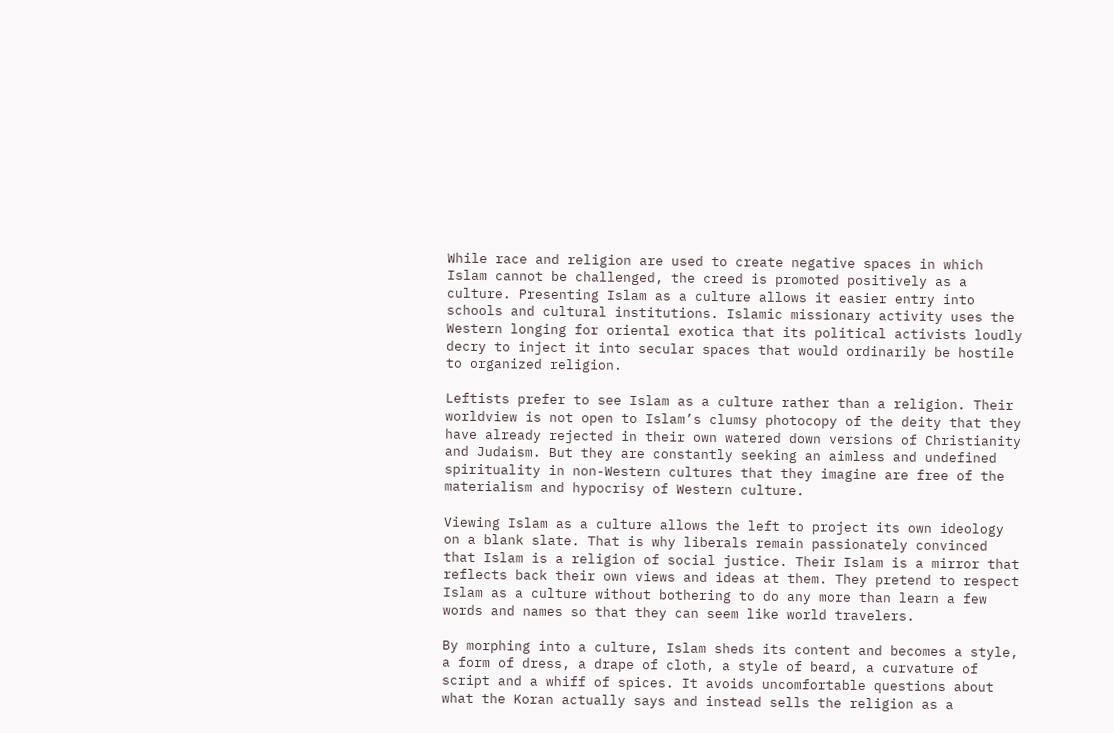While race and religion are used to create negative spaces in which Islam cannot be challenged, the creed is promoted positively as a culture. Presenting Islam as a culture allows it easier entry into schools and cultural institutions. Islamic missionary activity uses the Western longing for oriental exotica that its political activists loudly decry to inject it into secular spaces that would ordinarily be hostile to organized religion.

Leftists prefer to see Islam as a culture rather than a religion. Their worldview is not open to Islam’s clumsy photocopy of the deity that they have already rejected in their own watered down versions of Christianity and Judaism. But they are constantly seeking an aimless and undefined spirituality in non-Western cultures that they imagine are free of the materialism and hypocrisy of Western culture.

Viewing Islam as a culture allows the left to project its own ideology on a blank slate. That is why liberals remain passionately convinced that Islam is a religion of social justice. Their Islam is a mirror that reflects back their own views and ideas at them. They pretend to respect Islam as a culture without bothering to do any more than learn a few words and names so that they can seem like world travelers.

By morphing into a culture, Islam sheds its content and becomes a style, a form of dress, a drape of cloth, a style of beard, a curvature of script and a whiff of spices. It avoids uncomfortable questions about what the Koran actually says and instead sells the religion as a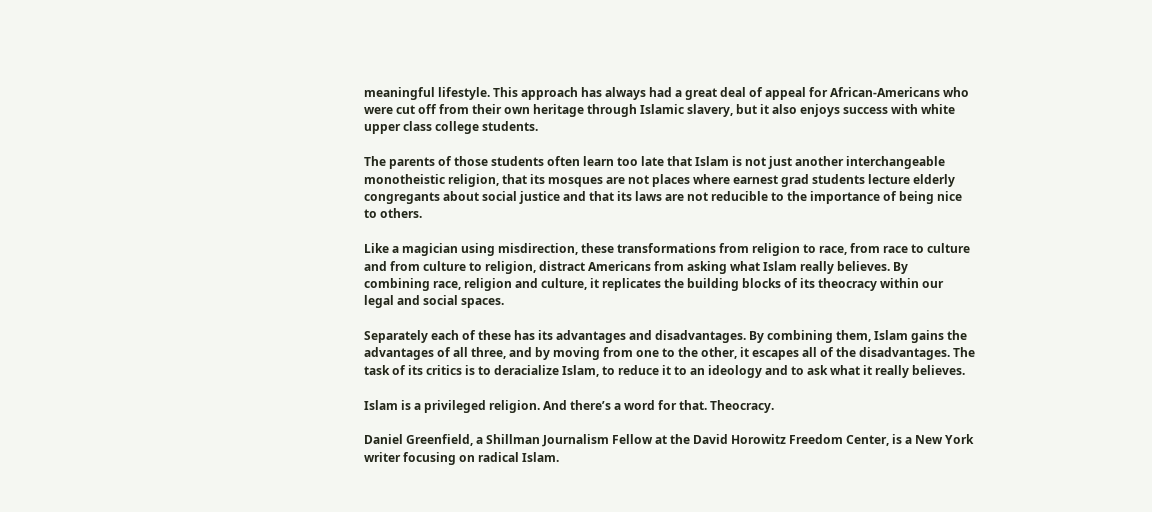meaningful lifestyle. This approach has always had a great deal of appeal for African-Americans who were cut off from their own heritage through Islamic slavery, but it also enjoys success with white upper class college students.

The parents of those students often learn too late that Islam is not just another interchangeable monotheistic religion, that its mosques are not places where earnest grad students lecture elderly congregants about social justice and that its laws are not reducible to the importance of being nice to others.

Like a magician using misdirection, these transformations from religion to race, from race to culture and from culture to religion, distract Americans from asking what Islam really believes. By combining race, religion and culture, it replicates the building blocks of its theocracy within our legal and social spaces.

Separately each of these has its advantages and disadvantages. By combining them, Islam gains the advantages of all three, and by moving from one to the other, it escapes all of the disadvantages. The task of its critics is to deracialize Islam, to reduce it to an ideology and to ask what it really believes.

Islam is a privileged religion. And there’s a word for that. Theocracy.

Daniel Greenfield, a Shillman Journalism Fellow at the David Horowitz Freedom Center, is a New York writer focusing on radical Islam.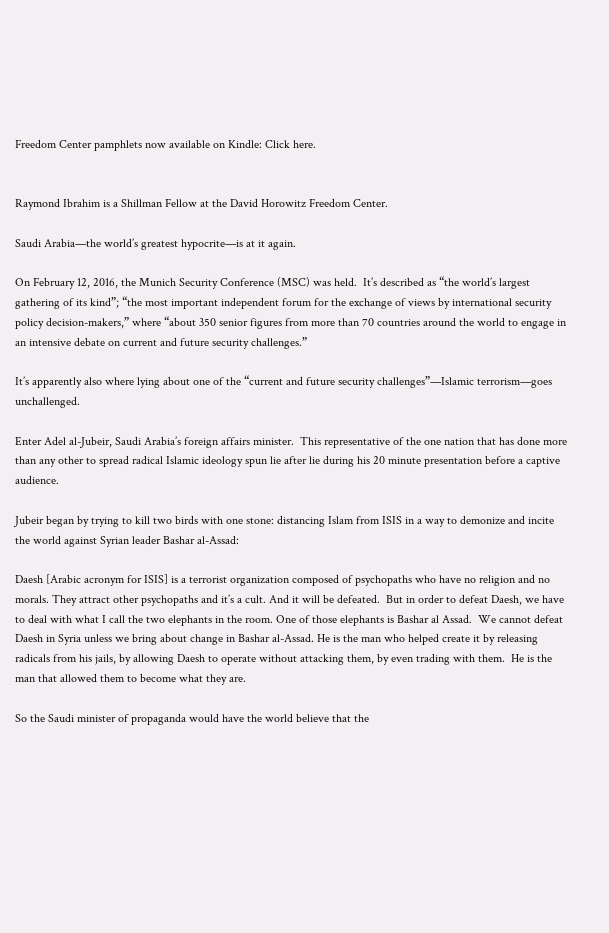Freedom Center pamphlets now available on Kindle: Click here.


Raymond Ibrahim is a Shillman Fellow at the David Horowitz Freedom Center.

Saudi Arabia—the world’s greatest hypocrite—is at it again.

On February 12, 2016, the Munich Security Conference (MSC) was held.  It’s described as “the world’s largest gathering of its kind”; “the most important independent forum for the exchange of views by international security policy decision-makers,” where “about 350 senior figures from more than 70 countries around the world to engage in an intensive debate on current and future security challenges.”

It’s apparently also where lying about one of the “current and future security challenges”—Islamic terrorism—goes unchallenged.

Enter Adel al-Jubeir, Saudi Arabia’s foreign affairs minister.  This representative of the one nation that has done more than any other to spread radical Islamic ideology spun lie after lie during his 20 minute presentation before a captive audience.

Jubeir began by trying to kill two birds with one stone: distancing Islam from ISIS in a way to demonize and incite the world against Syrian leader Bashar al-Assad:

Daesh [Arabic acronym for ISIS] is a terrorist organization composed of psychopaths who have no religion and no morals. They attract other psychopaths and it’s a cult. And it will be defeated.  But in order to defeat Daesh, we have to deal with what I call the two elephants in the room. One of those elephants is Bashar al Assad.  We cannot defeat Daesh in Syria unless we bring about change in Bashar al-Assad. He is the man who helped create it by releasing radicals from his jails, by allowing Daesh to operate without attacking them, by even trading with them.  He is the man that allowed them to become what they are.

So the Saudi minister of propaganda would have the world believe that the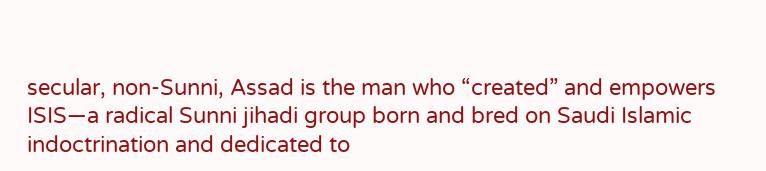secular, non-Sunni, Assad is the man who “created” and empowers ISIS—a radical Sunni jihadi group born and bred on Saudi Islamic indoctrination and dedicated to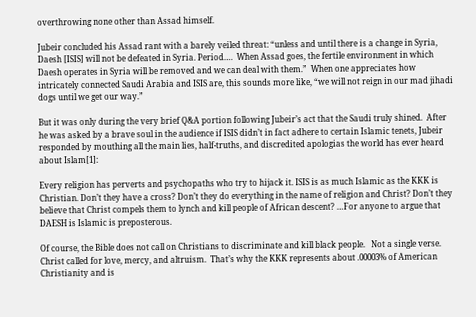overthrowing none other than Assad himself.

Jubeir concluded his Assad rant with a barely veiled threat: “unless and until there is a change in Syria, Daesh [ISIS] will not be defeated in Syria. Period….  When Assad goes, the fertile environment in which Daesh operates in Syria will be removed and we can deal with them.”  When one appreciates how intricately connected Saudi Arabia and ISIS are, this sounds more like, “we will not reign in our mad jihadi dogs until we get our way.”

But it was only during the very brief Q&A portion following Jubeir’s act that the Saudi truly shined.  After he was asked by a brave soul in the audience if ISIS didn’t in fact adhere to certain Islamic tenets, Jubeir responded by mouthing all the main lies, half-truths, and discredited apologias the world has ever heard about Islam[1]:

Every religion has perverts and psychopaths who try to hijack it. ISIS is as much Islamic as the KKK is Christian. Don’t they have a cross? Don’t they do everything in the name of religion and Christ? Don’t they believe that Christ compels them to lynch and kill people of African descent? …For anyone to argue that DAESH is Islamic is preposterous.

Of course, the Bible does not call on Christians to discriminate and kill black people.   Not a single verse.  Christ called for love, mercy, and altruism.  That’s why the KKK represents about .00003% of American Christianity and is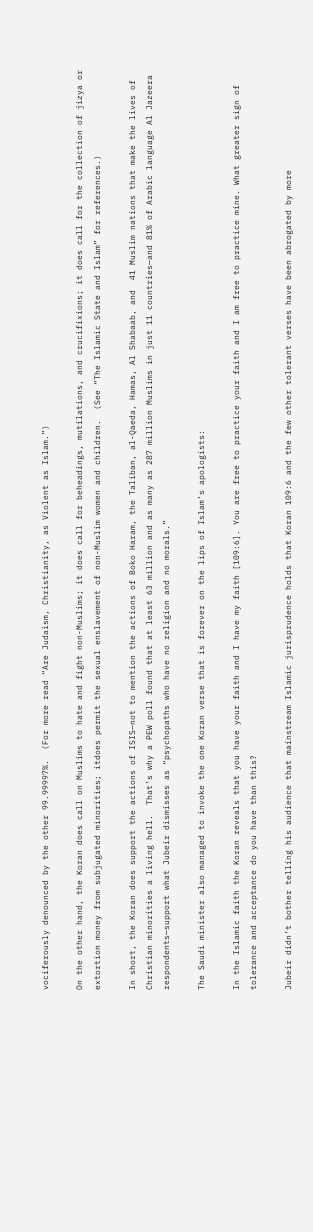vociferously denounced by the other 99.99997%.  (For more read “Are Judaism, Christianity, as Violent as Islam.”)

On the other hand, the Koran does call on Muslims to hate and fight non-Muslims; it does call for beheadings, mutilations, and crucifixions; it does call for the collection of jizya or extortion money from subjugated minorities; itdoes permit the sexual enslavement of non-Muslim women and children.  (See “The Islamic State and Islam” for references.)

In short, the Koran does support the actions of ISIS—not to mention the actions of Boko Haram, the Taliban, al-Qaeda, Hamas, Al Shabaab, and  41 Muslim nations that make the lives of Christian minorities a living hell.  That’s why a PEW poll found that at least 63 million and as many as 287 million Muslims in just 11 countries—and 81% of Arabic language Al Jazeera respondents—support what Jubeir dismisses as “psychopaths who have no religion and no morals.”

The Saudi minister also managed to invoke the one Koran verse that is forever on the lips of Islam’s apologists:

In the Islamic faith the Koran reveals that you have your faith and I have my faith [109:6]. You are free to practice your faith and I am free to practice mine. What greater sign of tolerance and acceptance do you have than this?

Jubeir didn’t bother telling his audience that mainstream Islamic jurisprudence holds that Koran 109:6 and the few other tolerant verses have been abrogated by more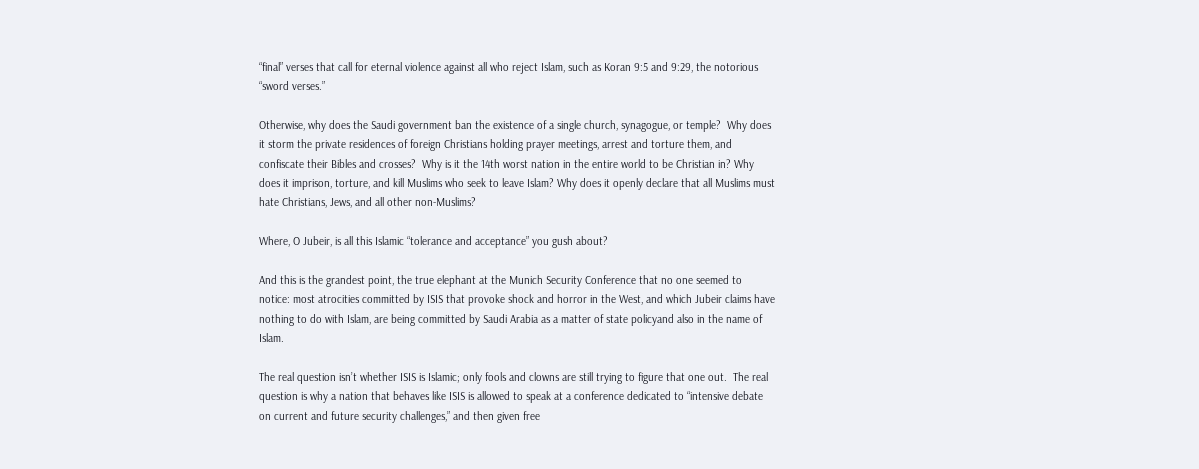“final” verses that call for eternal violence against all who reject Islam, such as Koran 9:5 and 9:29, the notorious “sword verses.”

Otherwise, why does the Saudi government ban the existence of a single church, synagogue, or temple?  Why does it storm the private residences of foreign Christians holding prayer meetings, arrest and torture them, and confiscate their Bibles and crosses?  Why is it the 14th worst nation in the entire world to be Christian in? Why does it imprison, torture, and kill Muslims who seek to leave Islam? Why does it openly declare that all Muslims must hate Christians, Jews, and all other non-Muslims?

Where, O Jubeir, is all this Islamic “tolerance and acceptance” you gush about?

And this is the grandest point, the true elephant at the Munich Security Conference that no one seemed to notice: most atrocities committed by ISIS that provoke shock and horror in the West, and which Jubeir claims have nothing to do with Islam, are being committed by Saudi Arabia as a matter of state policyand also in the name of Islam.

The real question isn’t whether ISIS is Islamic; only fools and clowns are still trying to figure that one out.  The real question is why a nation that behaves like ISIS is allowed to speak at a conference dedicated to “intensive debate on current and future security challenges,” and then given free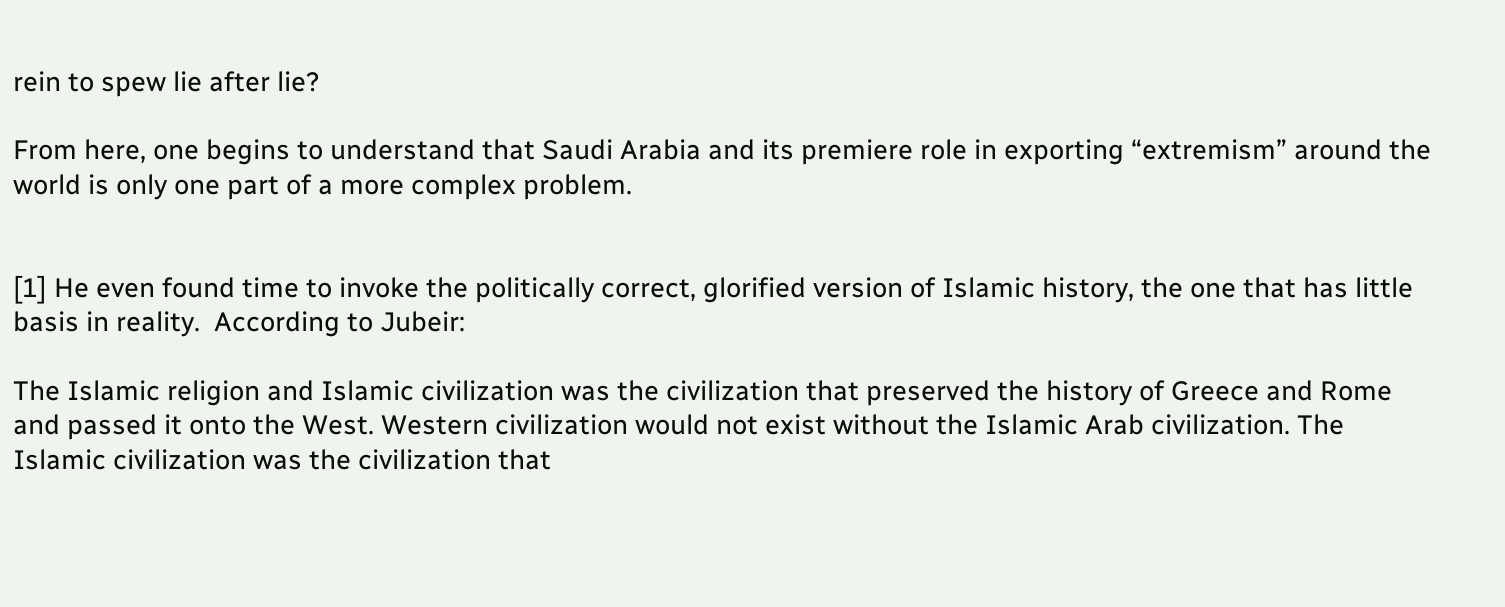rein to spew lie after lie?

From here, one begins to understand that Saudi Arabia and its premiere role in exporting “extremism” around the world is only one part of a more complex problem.


[1] He even found time to invoke the politically correct, glorified version of Islamic history, the one that has little basis in reality.  According to Jubeir:

The Islamic religion and Islamic civilization was the civilization that preserved the history of Greece and Rome and passed it onto the West. Western civilization would not exist without the Islamic Arab civilization. The Islamic civilization was the civilization that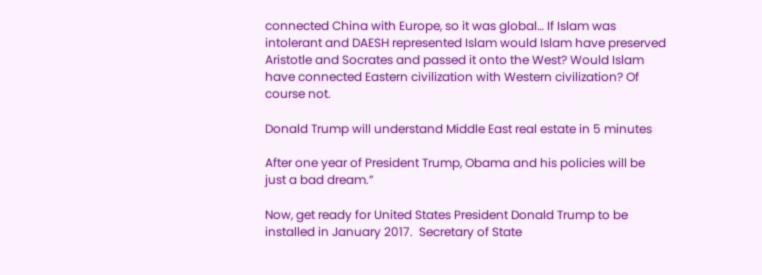connected China with Europe, so it was global… If Islam was intolerant and DAESH represented Islam would Islam have preserved Aristotle and Socrates and passed it onto the West? Would Islam have connected Eastern civilization with Western civilization? Of course not.

Donald Trump will understand Middle East real estate in 5 minutes

After one year of President Trump, Obama and his policies will be just a bad dream.”

Now, get ready for United States President Donald Trump to be installed in January 2017.  Secretary of State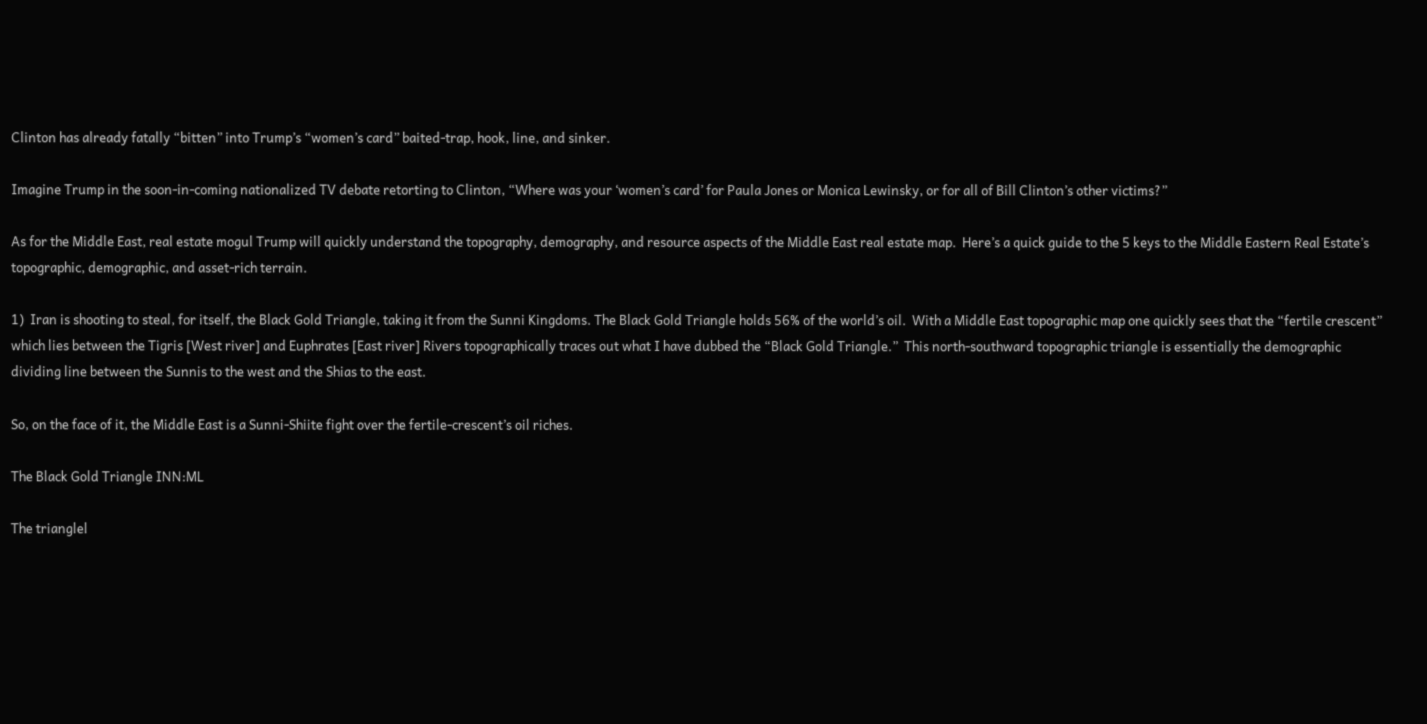Clinton has already fatally “bitten” into Trump’s “women’s card” baited-trap, hook, line, and sinker.

Imagine Trump in the soon-in-coming nationalized TV debate retorting to Clinton, “Where was your ‘women’s card’ for Paula Jones or Monica Lewinsky, or for all of Bill Clinton’s other victims?”

As for the Middle East, real estate mogul Trump will quickly understand the topography, demography, and resource aspects of the Middle East real estate map.  Here’s a quick guide to the 5 keys to the Middle Eastern Real Estate’s topographic, demographic, and asset-rich terrain.

1)  Iran is shooting to steal, for itself, the Black Gold Triangle, taking it from the Sunni Kingdoms. The Black Gold Triangle holds 56% of the world’s oil.  With a Middle East topographic map one quickly sees that the “fertile crescent” which lies between the Tigris [West river] and Euphrates [East river] Rivers topographically traces out what I have dubbed the “Black Gold Triangle.”  This north-southward topographic triangle is essentially the demographic dividing line between the Sunnis to the west and the Shias to the east.

So, on the face of it, the Middle East is a Sunni-Shiite fight over the fertile-crescent’s oil riches.

The Black Gold Triangle INN:ML

The trianglel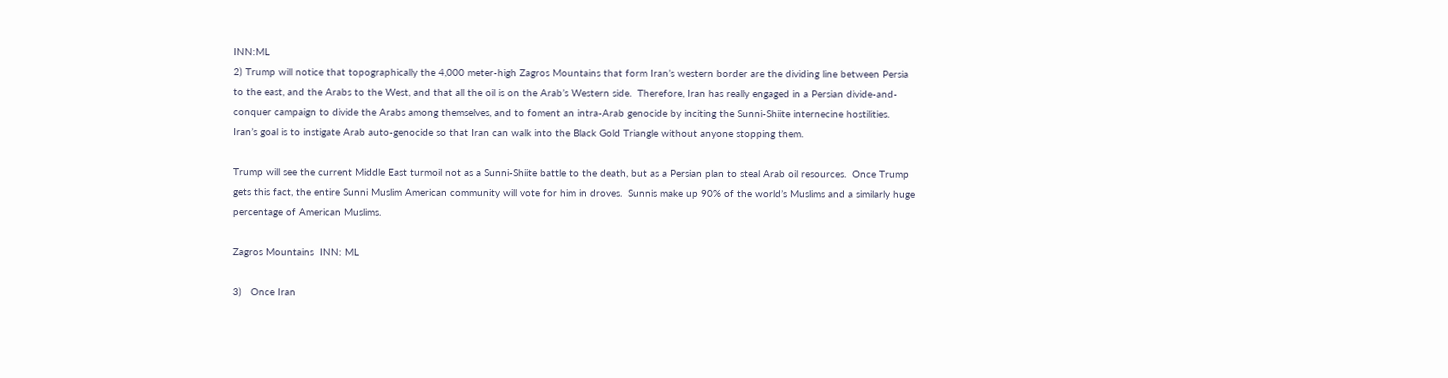INN:ML
2) Trump will notice that topographically the 4,000 meter-high Zagros Mountains that form Iran’s western border are the dividing line between Persia to the east, and the Arabs to the West, and that all the oil is on the Arab’s Western side.  Therefore, Iran has really engaged in a Persian divide-and-conquer campaign to divide the Arabs among themselves, and to foment an intra-Arab genocide by inciting the Sunni-Shiite internecine hostilities.  Iran’s goal is to instigate Arab auto-genocide so that Iran can walk into the Black Gold Triangle without anyone stopping them.

Trump will see the current Middle East turmoil not as a Sunni-Shiite battle to the death, but as a Persian plan to steal Arab oil resources.  Once Trump gets this fact, the entire Sunni Muslim American community will vote for him in droves.  Sunnis make up 90% of the world’s Muslims and a similarly huge percentage of American Muslims.

Zagros Mountains  INN: ML

3)   Once Iran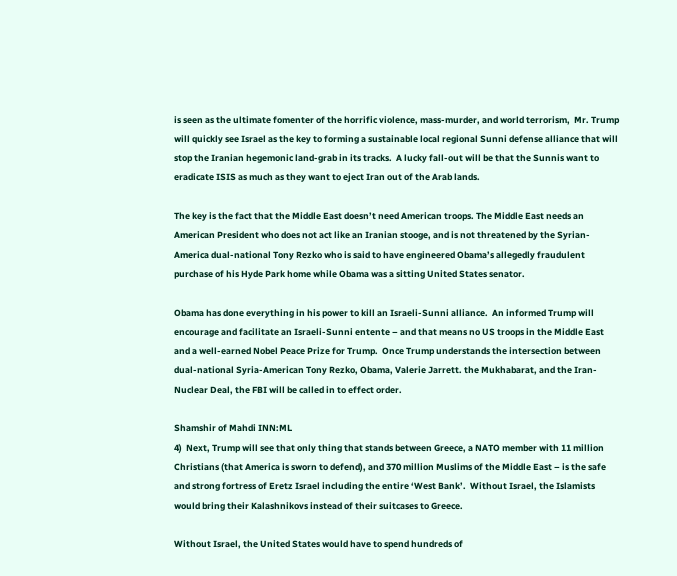is seen as the ultimate fomenter of the horrific violence, mass-murder, and world terrorism,  Mr. Trump will quickly see Israel as the key to forming a sustainable local regional Sunni defense alliance that will stop the Iranian hegemonic land-grab in its tracks.  A lucky fall-out will be that the Sunnis want to eradicate ISIS as much as they want to eject Iran out of the Arab lands.

The key is the fact that the Middle East doesn’t need American troops. The Middle East needs an American President who does not act like an Iranian stooge, and is not threatened by the Syrian-America dual-national Tony Rezko who is said to have engineered Obama’s allegedly fraudulent purchase of his Hyde Park home while Obama was a sitting United States senator.

Obama has done everything in his power to kill an Israeli-Sunni alliance.  An informed Trump will encourage and facilitate an Israeli-Sunni entente – and that means no US troops in the Middle East and a well-earned Nobel Peace Prize for Trump.  Once Trump understands the intersection between dual-national Syria-American Tony Rezko, Obama, Valerie Jarrett. the Mukhabarat, and the Iran-Nuclear Deal, the FBI will be called in to effect order.

Shamshir of Mahdi INN:ML
4)  Next, Trump will see that only thing that stands between Greece, a NATO member with 11 million Christians (that America is sworn to defend), and 370 million Muslims of the Middle East – is the safe and strong fortress of Eretz Israel including the entire ‘West Bank’.  Without Israel, the Islamists would bring their Kalashnikovs instead of their suitcases to Greece.

Without Israel, the United States would have to spend hundreds of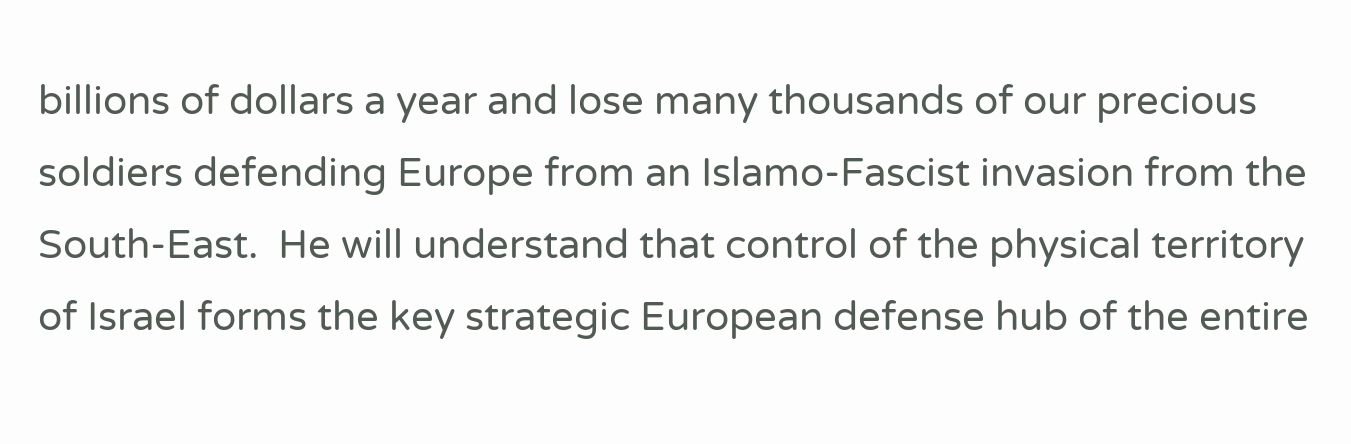billions of dollars a year and lose many thousands of our precious soldiers defending Europe from an Islamo-Fascist invasion from the South-East.  He will understand that control of the physical territory of Israel forms the key strategic European defense hub of the entire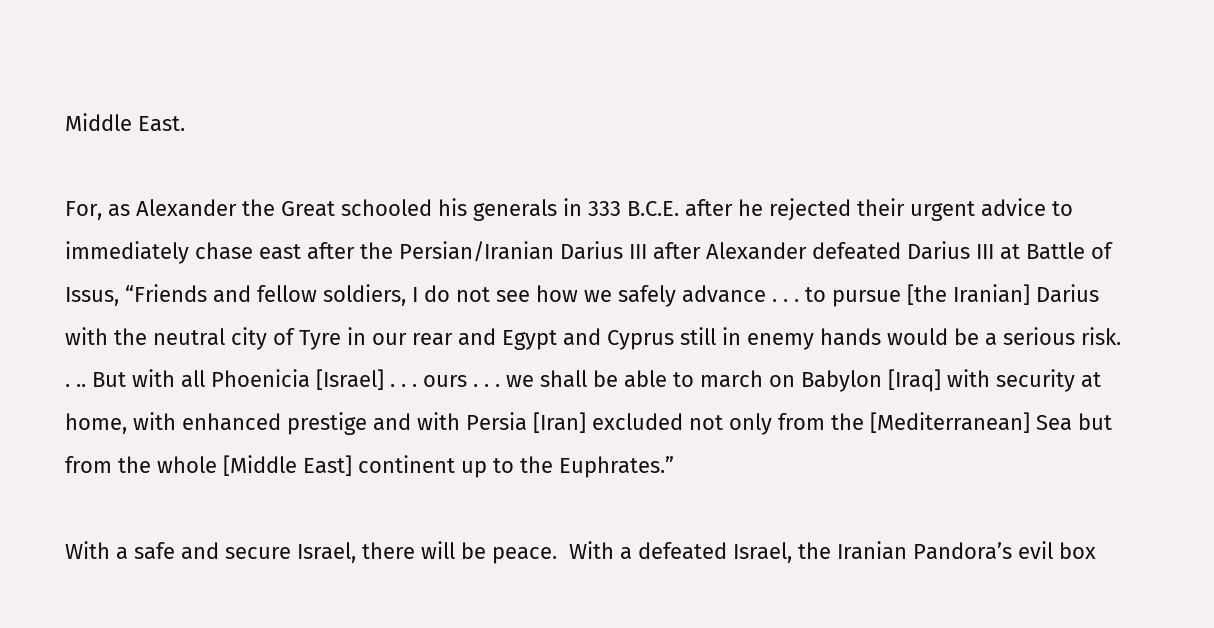Middle East.

For, as Alexander the Great schooled his generals in 333 B.C.E. after he rejected their urgent advice to immediately chase east after the Persian/Iranian Darius III after Alexander defeated Darius III at Battle of Issus, “Friends and fellow soldiers, I do not see how we safely advance . . . to pursue [the Iranian] Darius with the neutral city of Tyre in our rear and Egypt and Cyprus still in enemy hands would be a serious risk. . .. But with all Phoenicia [Israel] . . . ours . . . we shall be able to march on Babylon [Iraq] with security at home, with enhanced prestige and with Persia [Iran] excluded not only from the [Mediterranean] Sea but from the whole [Middle East] continent up to the Euphrates.”

With a safe and secure Israel, there will be peace.  With a defeated Israel, the Iranian Pandora’s evil box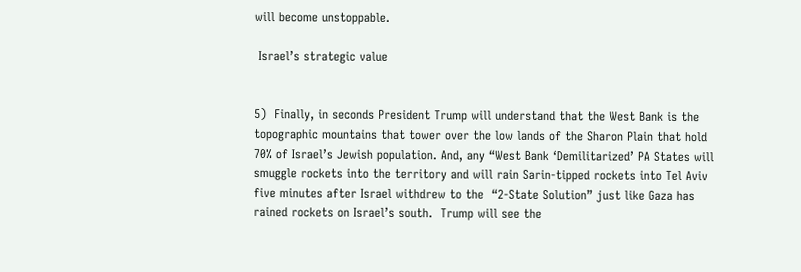will become unstoppable.

 Israel’s strategic value


5)  Finally, in seconds President Trump will understand that the West Bank is the topographic mountains that tower over the low lands of the Sharon Plain that hold 70% of Israel’s Jewish population. And, any “West Bank ‘Demilitarized’ PA States will smuggle rockets into the territory and will rain Sarin-tipped rockets into Tel Aviv five minutes after Israel withdrew to the  “2-State Solution” just like Gaza has rained rockets on Israel’s south.  Trump will see the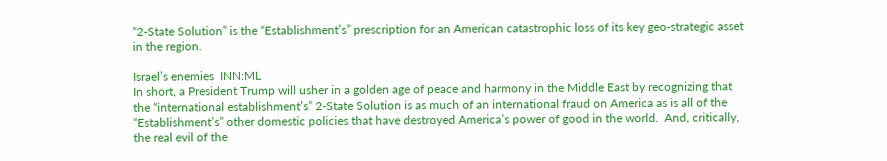“2-State Solution” is the “Establishment’s” prescription for an American catastrophic loss of its key geo-strategic asset in the region.

Israel’s enemies  INN:ML
In short, a President Trump will usher in a golden age of peace and harmony in the Middle East by recognizing that the “international establishment’s” 2-State Solution is as much of an international fraud on America as is all of the “Establishment’s” other domestic policies that have destroyed America’s power of good in the world.  And, critically, the real evil of the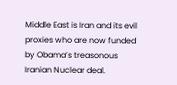Middle East is Iran and its evil proxies who are now funded by Obama’s treasonous Iranian Nuclear deal.